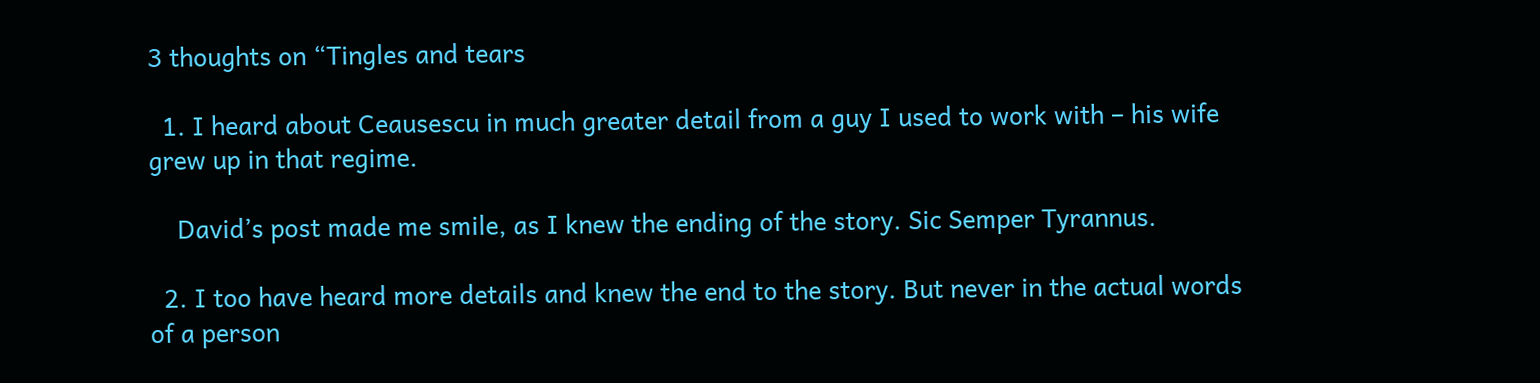3 thoughts on “Tingles and tears

  1. I heard about Ceausescu in much greater detail from a guy I used to work with – his wife grew up in that regime.

    David’s post made me smile, as I knew the ending of the story. Sic Semper Tyrannus.

  2. I too have heard more details and knew the end to the story. But never in the actual words of a person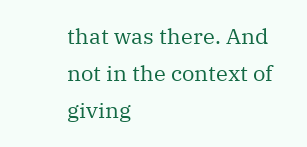that was there. And not in the context of giving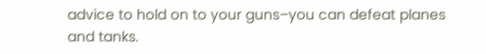advice to hold on to your guns–you can defeat planes and tanks.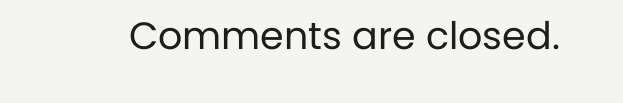Comments are closed.